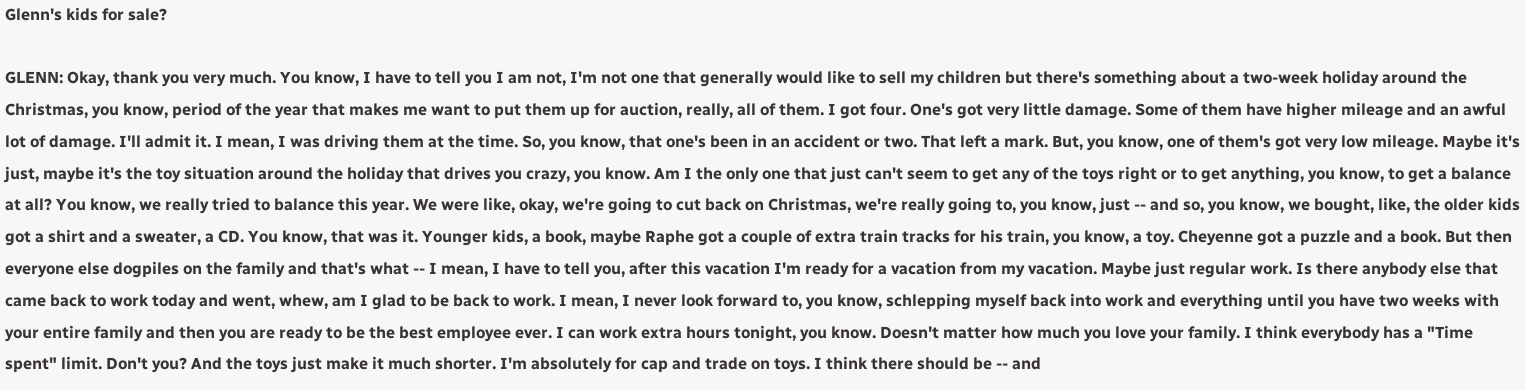Glenn's kids for sale?

GLENN: Okay, thank you very much. You know, I have to tell you I am not, I'm not one that generally would like to sell my children but there's something about a two-week holiday around the Christmas, you know, period of the year that makes me want to put them up for auction, really, all of them. I got four. One's got very little damage. Some of them have higher mileage and an awful lot of damage. I'll admit it. I mean, I was driving them at the time. So, you know, that one's been in an accident or two. That left a mark. But, you know, one of them's got very low mileage. Maybe it's just, maybe it's the toy situation around the holiday that drives you crazy, you know. Am I the only one that just can't seem to get any of the toys right or to get anything, you know, to get a balance at all? You know, we really tried to balance this year. We were like, okay, we're going to cut back on Christmas, we're really going to, you know, just -- and so, you know, we bought, like, the older kids got a shirt and a sweater, a CD. You know, that was it. Younger kids, a book, maybe Raphe got a couple of extra train tracks for his train, you know, a toy. Cheyenne got a puzzle and a book. But then everyone else dogpiles on the family and that's what -- I mean, I have to tell you, after this vacation I'm ready for a vacation from my vacation. Maybe just regular work. Is there anybody else that came back to work today and went, whew, am I glad to be back to work. I mean, I never look forward to, you know, schlepping myself back into work and everything until you have two weeks with your entire family and then you are ready to be the best employee ever. I can work extra hours tonight, you know. Doesn't matter how much you love your family. I think everybody has a "Time spent" limit. Don't you? And the toys just make it much shorter. I'm absolutely for cap and trade on toys. I think there should be -- and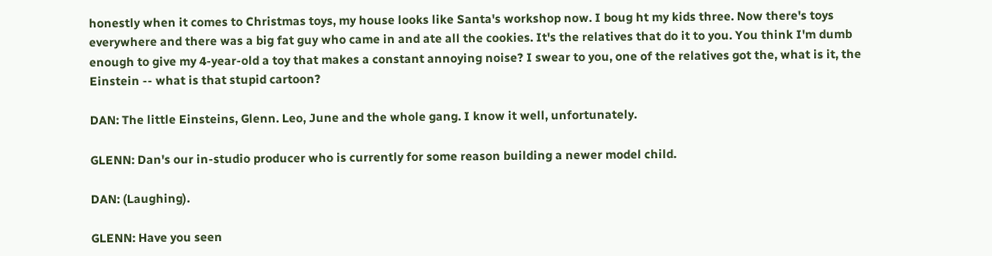honestly when it comes to Christmas toys, my house looks like Santa's workshop now. I boug ht my kids three. Now there's toys everywhere and there was a big fat guy who came in and ate all the cookies. It's the relatives that do it to you. You think I'm dumb enough to give my 4-year-old a toy that makes a constant annoying noise? I swear to you, one of the relatives got the, what is it, the Einstein -- what is that stupid cartoon?

DAN: The little Einsteins, Glenn. Leo, June and the whole gang. I know it well, unfortunately.

GLENN: Dan's our in-studio producer who is currently for some reason building a newer model child.

DAN: (Laughing).

GLENN: Have you seen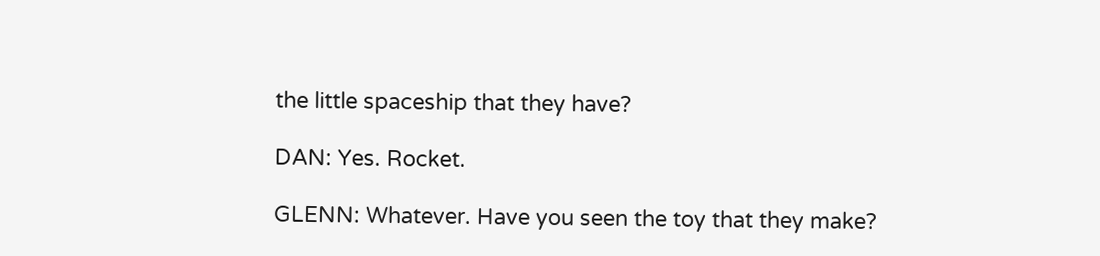the little spaceship that they have?

DAN: Yes. Rocket.

GLENN: Whatever. Have you seen the toy that they make?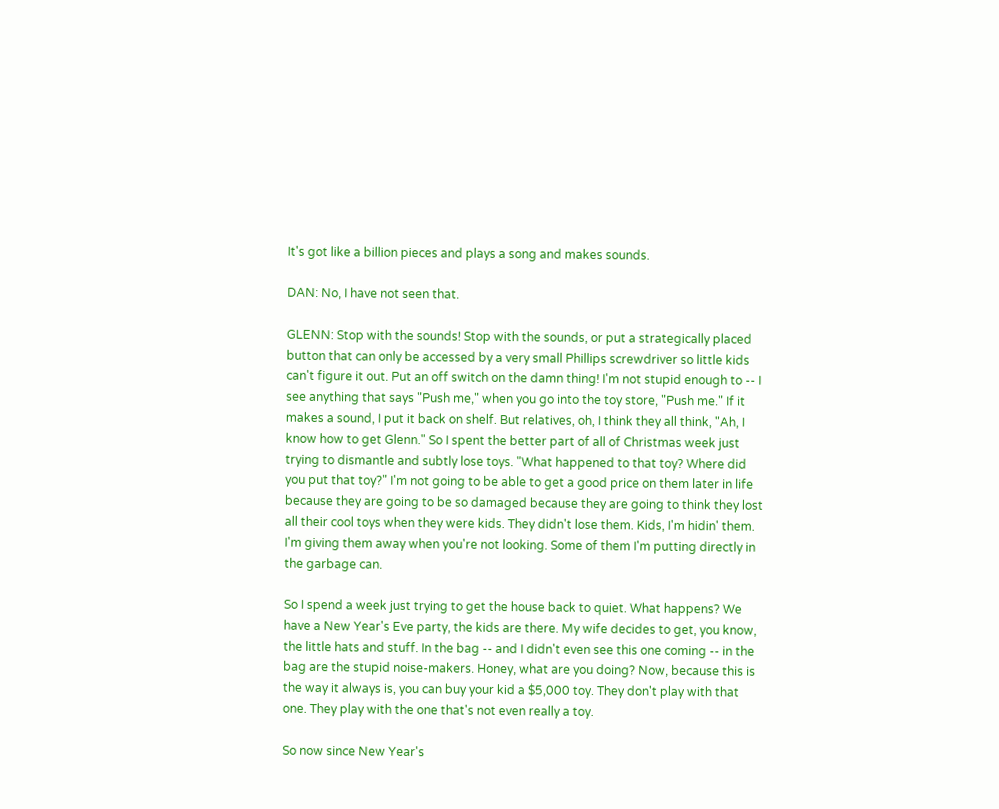It's got like a billion pieces and plays a song and makes sounds.

DAN: No, I have not seen that.

GLENN: Stop with the sounds! Stop with the sounds, or put a strategically placed button that can only be accessed by a very small Phillips screwdriver so little kids can't figure it out. Put an off switch on the damn thing! I'm not stupid enough to -- I see anything that says "Push me," when you go into the toy store, "Push me." If it makes a sound, I put it back on shelf. But relatives, oh, I think they all think, "Ah, I know how to get Glenn." So I spent the better part of all of Christmas week just trying to dismantle and subtly lose toys. "What happened to that toy? Where did you put that toy?" I'm not going to be able to get a good price on them later in life because they are going to be so damaged because they are going to think they lost all their cool toys when they were kids. They didn't lose them. Kids, I'm hidin' them. I'm giving them away when you're not looking. Some of them I'm putting directly in the garbage can.

So I spend a week just trying to get the house back to quiet. What happens? We have a New Year's Eve party, the kids are there. My wife decides to get, you know, the little hats and stuff. In the bag -- and I didn't even see this one coming -- in the bag are the stupid noise-makers. Honey, what are you doing? Now, because this is the way it always is, you can buy your kid a $5,000 toy. They don't play with that one. They play with the one that's not even really a toy.

So now since New Year's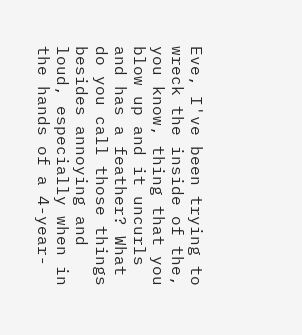Eve, I've been trying to wreck the inside of the, you know, thing that you blow up and it uncurls and has a feather? What do you call those things besides annoying and loud, especially when in the hands of a 4-year-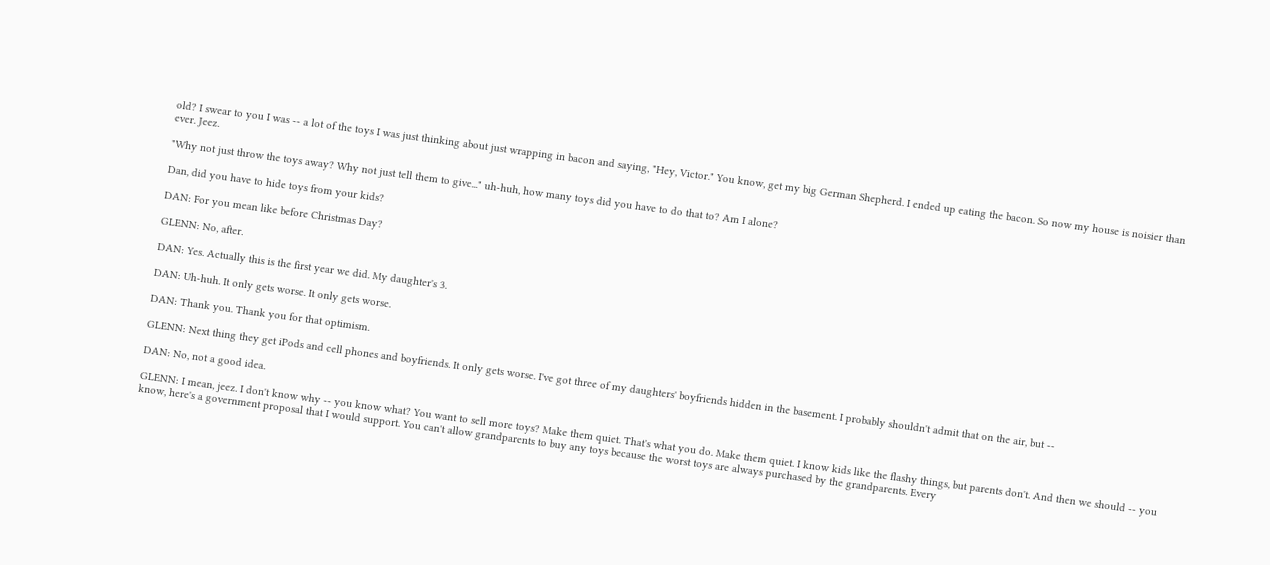old? I swear to you I was -- a lot of the toys I was just thinking about just wrapping in bacon and saying, "Hey, Victor." You know, get my big German Shepherd. I ended up eating the bacon. So now my house is noisier than ever. Jeez.

"Why not just throw the toys away? Why not just tell them to give..." uh-huh, how many toys did you have to do that to? Am I alone?

Dan, did you have to hide toys from your kids?

DAN: For you mean like before Christmas Day?

GLENN: No, after.

DAN: Yes. Actually this is the first year we did. My daughter's 3.

DAN: Uh-huh. It only gets worse. It only gets worse.

DAN: Thank you. Thank you for that optimism.

GLENN: Next thing they get iPods and cell phones and boyfriends. It only gets worse. I've got three of my daughters' boyfriends hidden in the basement. I probably shouldn't admit that on the air, but --

DAN: No, not a good idea.

GLENN: I mean, jeez. I don't know why -- you know what? You want to sell more toys? Make them quiet. That's what you do. Make them quiet. I know kids like the flashy things, but parents don't. And then we should -- you know, here's a government proposal that I would support. You can't allow grandparents to buy any toys because the worst toys are always purchased by the grandparents. Every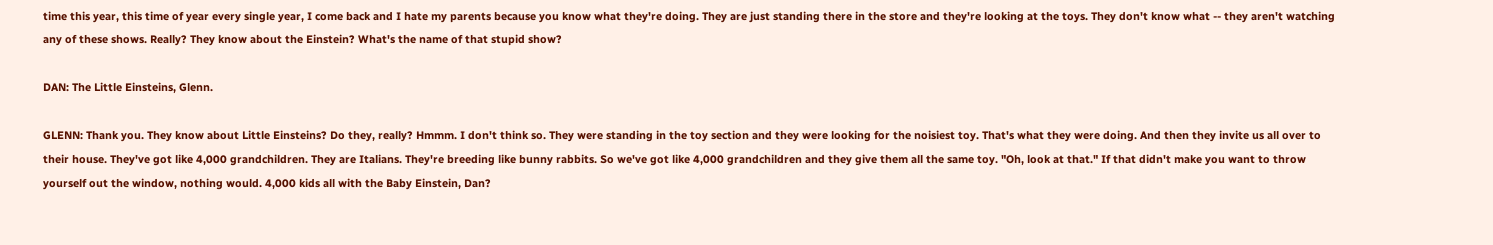time this year, this time of year every single year, I come back and I hate my parents because you know what they're doing. They are just standing there in the store and they're looking at the toys. They don't know what -- they aren't watching any of these shows. Really? They know about the Einstein? What's the name of that stupid show?

DAN: The Little Einsteins, Glenn.

GLENN: Thank you. They know about Little Einsteins? Do they, really? Hmmm. I don't think so. They were standing in the toy section and they were looking for the noisiest toy. That's what they were doing. And then they invite us all over to their house. They've got like 4,000 grandchildren. They are Italians. They're breeding like bunny rabbits. So we've got like 4,000 grandchildren and they give them all the same toy. "Oh, look at that." If that didn't make you want to throw yourself out the window, nothing would. 4,000 kids all with the Baby Einstein, Dan?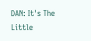DAN: It's The Little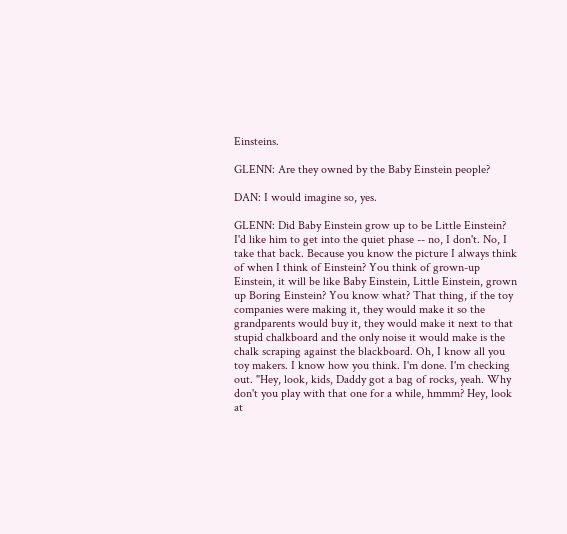Einsteins.

GLENN: Are they owned by the Baby Einstein people?

DAN: I would imagine so, yes.

GLENN: Did Baby Einstein grow up to be Little Einstein? I'd like him to get into the quiet phase -- no, I don't. No, I take that back. Because you know the picture I always think of when I think of Einstein? You think of grown-up Einstein, it will be like Baby Einstein, Little Einstein, grown up Boring Einstein? You know what? That thing, if the toy companies were making it, they would make it so the grandparents would buy it, they would make it next to that stupid chalkboard and the only noise it would make is the chalk scraping against the blackboard. Oh, I know all you toy makers. I know how you think. I'm done. I'm checking out. "Hey, look, kids, Daddy got a bag of rocks, yeah. Why don't you play with that one for a while, hmmm? Hey, look at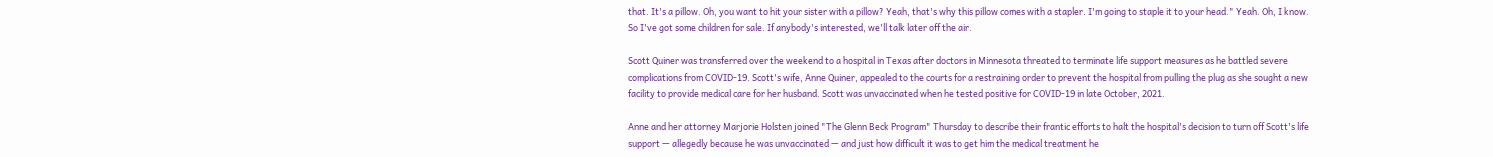that. It's a pillow. Oh, you want to hit your sister with a pillow? Yeah, that's why this pillow comes with a stapler. I'm going to staple it to your head." Yeah. Oh, I know. So I've got some children for sale. If anybody's interested, we'll talk later off the air.

Scott Quiner was transferred over the weekend to a hospital in Texas after doctors in Minnesota threated to terminate life support measures as he battled severe complications from COVID-19. Scott's wife, Anne Quiner, appealed to the courts for a restraining order to prevent the hospital from pulling the plug as she sought a new facility to provide medical care for her husband. Scott was unvaccinated when he tested positive for COVID-19 in late October, 2021.

Anne and her attorney Marjorie Holsten joined "The Glenn Beck Program" Thursday to describe their frantic efforts to halt the hospital's decision to turn off Scott's life support — allegedly because he was unvaccinated — and just how difficult it was to get him the medical treatment he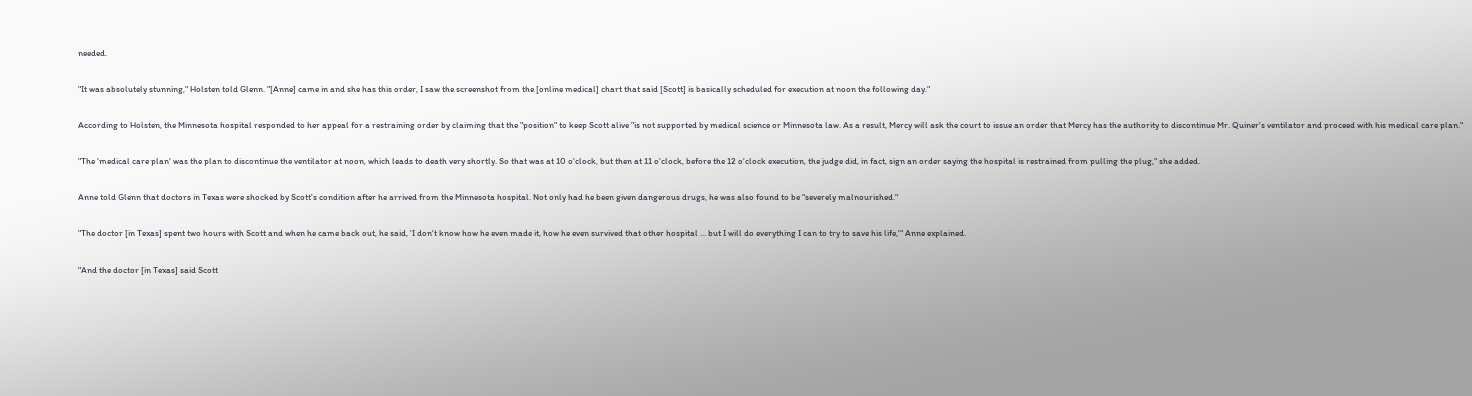needed.

"It was absolutely stunning," Holsten told Glenn. "[Anne] came in and she has this order, I saw the screenshot from the [online medical] chart that said [Scott] is basically scheduled for execution at noon the following day."

According to Holsten, the Minnesota hospital responded to her appeal for a restraining order by claiming that the "position" to keep Scott alive "is not supported by medical science or Minnesota law. As a result, Mercy will ask the court to issue an order that Mercy has the authority to discontinue Mr. Quiner's ventilator and proceed with his medical care plan."

"The 'medical care plan' was the plan to discontinue the ventilator at noon, which leads to death very shortly. So that was at 10 o'clock, but then at 11 o'clock, before the 12 o'clock execution, the judge did, in fact, sign an order saying the hospital is restrained from pulling the plug," she added.

Anne told Glenn that doctors in Texas were shocked by Scott's condition after he arrived from the Minnesota hospital. Not only had he been given dangerous drugs, he was also found to be “severely malnourished."

"The doctor [in Texas] spent two hours with Scott and when he came back out, he said, 'I don't know how he even made it, how he even survived that other hospital ... but I will do everything I can to try to save his life,'" Anne explained.

"And the doctor [in Texas] said Scott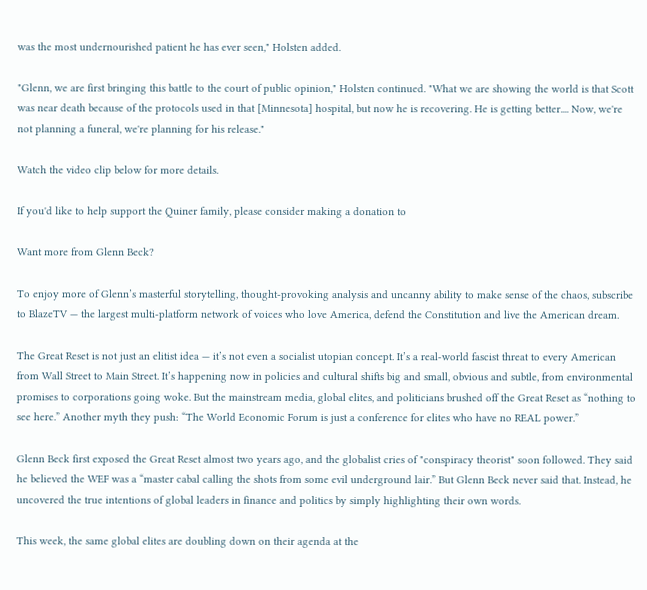was the most undernourished patient he has ever seen," Holsten added.

"Glenn, we are first bringing this battle to the court of public opinion," Holsten continued. "What we are showing the world is that Scott was near death because of the protocols used in that [Minnesota] hospital, but now he is recovering. He is getting better.... Now, we're not planning a funeral, we're planning for his release."

Watch the video clip below for more details.

If you'd like to help support the Quiner family, please consider making a donation to

Want more from Glenn Beck?

To enjoy more of Glenn’s masterful storytelling, thought-provoking analysis and uncanny ability to make sense of the chaos, subscribe to BlazeTV — the largest multi-platform network of voices who love America, defend the Constitution and live the American dream.

The Great Reset is not just an elitist idea — it’s not even a socialist utopian concept. It’s a real-world fascist threat to every American from Wall Street to Main Street. It’s happening now in policies and cultural shifts big and small, obvious and subtle, from environmental promises to corporations going woke. But the mainstream media, global elites, and politicians brushed off the Great Reset as “nothing to see here.” Another myth they push: “The World Economic Forum is just a conference for elites who have no REAL power.”

Glenn Beck first exposed the Great Reset almost two years ago, and the globalist cries of "conspiracy theorist" soon followed. They said he believed the WEF was a “master cabal calling the shots from some evil underground lair.” But Glenn Beck never said that. Instead, he uncovered the true intentions of global leaders in finance and politics by simply highlighting their own words.

This week, the same global elites are doubling down on their agenda at the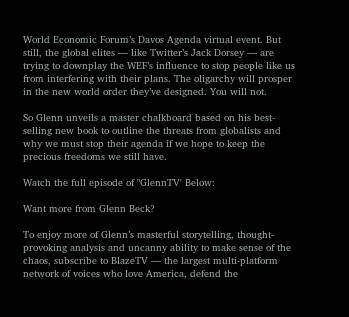World Economic Forum’s Davos Agenda virtual event. But still, the global elites — like Twitter’s Jack Dorsey — are trying to downplay the WEF’s influence to stop people like us from interfering with their plans. The oligarchy will prosper in the new world order they’ve designed. You will not.

So Glenn unveils a master chalkboard based on his best-selling new book to outline the threats from globalists and why we must stop their agenda if we hope to keep the precious freedoms we still have.

Watch the full episode of "GlennTV' Below:

Want more from Glenn Beck?

To enjoy more of Glenn’s masterful storytelling, thought-provoking analysis and uncanny ability to make sense of the chaos, subscribe to BlazeTV — the largest multi-platform network of voices who love America, defend the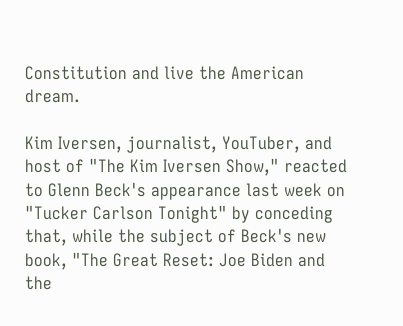Constitution and live the American dream.

Kim Iversen, journalist, YouTuber, and host of "The Kim Iversen Show," reacted to Glenn Beck's appearance last week on "Tucker Carlson Tonight" by conceding that, while the subject of Beck's new book, "The Great Reset: Joe Biden and the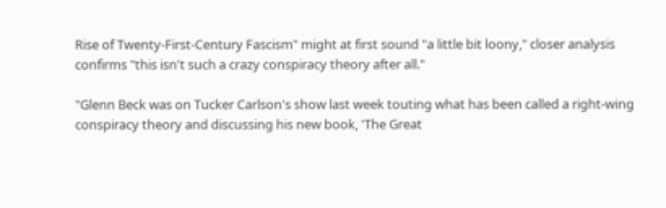Rise of Twenty-First-Century Fascism" might at first sound "a little bit loony," closer analysis confirms "this isn't such a crazy conspiracy theory after all."

"Glenn Beck was on Tucker Carlson's show last week touting what has been called a right-wing conspiracy theory and discussing his new book, 'The Great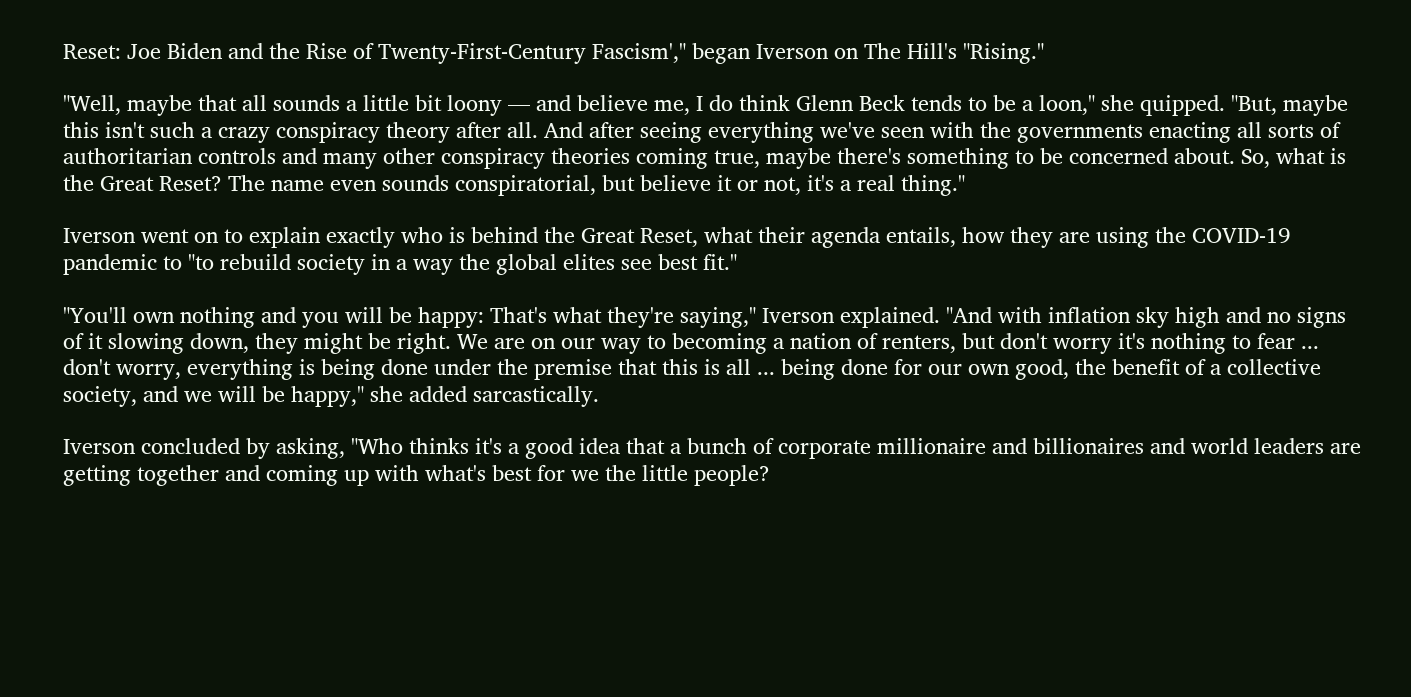Reset: Joe Biden and the Rise of Twenty-First-Century Fascism'," began Iverson on The Hill's "Rising."

"Well, maybe that all sounds a little bit loony — and believe me, I do think Glenn Beck tends to be a loon," she quipped. "But, maybe this isn't such a crazy conspiracy theory after all. And after seeing everything we've seen with the governments enacting all sorts of authoritarian controls and many other conspiracy theories coming true, maybe there's something to be concerned about. So, what is the Great Reset? The name even sounds conspiratorial, but believe it or not, it's a real thing."

Iverson went on to explain exactly who is behind the Great Reset, what their agenda entails, how they are using the COVID-19 pandemic to "to rebuild society in a way the global elites see best fit."

"You'll own nothing and you will be happy: That's what they're saying," Iverson explained. "And with inflation sky high and no signs of it slowing down, they might be right. We are on our way to becoming a nation of renters, but don't worry it's nothing to fear ... don't worry, everything is being done under the premise that this is all ... being done for our own good, the benefit of a collective society, and we will be happy," she added sarcastically.

Iverson concluded by asking, "Who thinks it's a good idea that a bunch of corporate millionaire and billionaires and world leaders are getting together and coming up with what's best for we the little people?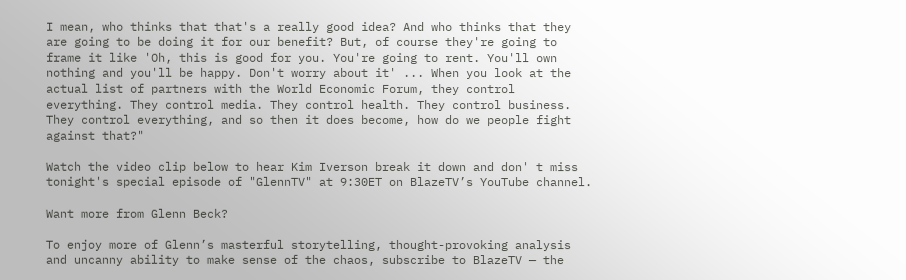I mean, who thinks that that's a really good idea? And who thinks that they are going to be doing it for our benefit? But, of course they're going to frame it like 'Oh, this is good for you. You're going to rent. You'll own nothing and you'll be happy. Don't worry about it' ... When you look at the actual list of partners with the World Economic Forum, they control everything. They control media. They control health. They control business. They control everything, and so then it does become, how do we people fight against that?"

Watch the video clip below to hear Kim Iverson break it down and don' t miss tonight's special episode of "GlennTV" at 9:30ET on BlazeTV’s YouTube channel.

Want more from Glenn Beck?

To enjoy more of Glenn’s masterful storytelling, thought-provoking analysis and uncanny ability to make sense of the chaos, subscribe to BlazeTV — the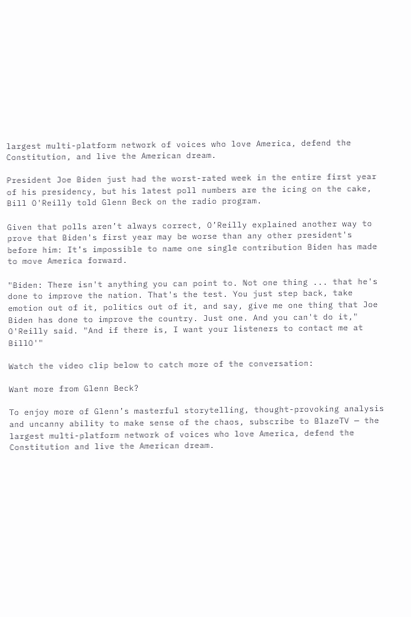largest multi-platform network of voices who love America, defend the Constitution, and live the American dream.

President Joe Biden just had the worst-rated week in the entire first year of his presidency, but his latest poll numbers are the icing on the cake, Bill O'Reilly told Glenn Beck on the radio program.

Given that polls aren’t always correct, O’Reilly explained another way to prove that Biden's first year may be worse than any other president's before him: It’s impossible to name one single contribution Biden has made to move America forward.

"Biden: There isn't anything you can point to. Not one thing ... that he's done to improve the nation. That's the test. You just step back, take emotion out of it, politics out of it, and say, give me one thing that Joe Biden has done to improve the country. Just one. And you can't do it," O'Reilly said. "And if there is, I want your listeners to contact me at BillO'"

Watch the video clip below to catch more of the conversation:

Want more from Glenn Beck?

To enjoy more of Glenn’s masterful storytelling, thought-provoking analysis and uncanny ability to make sense of the chaos, subscribe to BlazeTV — the largest multi-platform network of voices who love America, defend the Constitution and live the American dream.